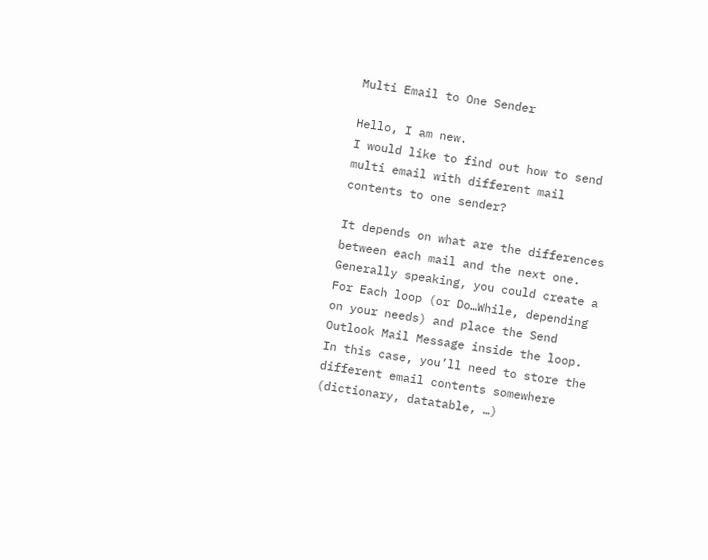Multi Email to One Sender

Hello, I am new.
I would like to find out how to send multi email with different mail contents to one sender?

It depends on what are the differences between each mail and the next one. Generally speaking, you could create a For Each loop (or Do…While, depending on your needs) and place the Send Outlook Mail Message inside the loop. In this case, you’ll need to store the different email contents somewhere (dictionary, datatable, …)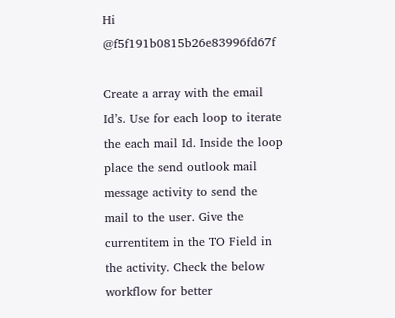Hi @f5f191b0815b26e83996fd67f

Create a array with the email Id’s. Use for each loop to iterate the each mail Id. Inside the loop place the send outlook mail message activity to send the mail to the user. Give the currentitem in the TO Field in the activity. Check the below workflow for better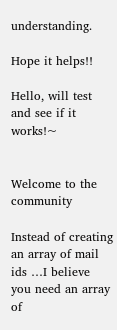understanding.

Hope it helps!!

Hello, will test and see if it works!~


Welcome to the community

Instead of creating an array of mail ids …I believe you need an array of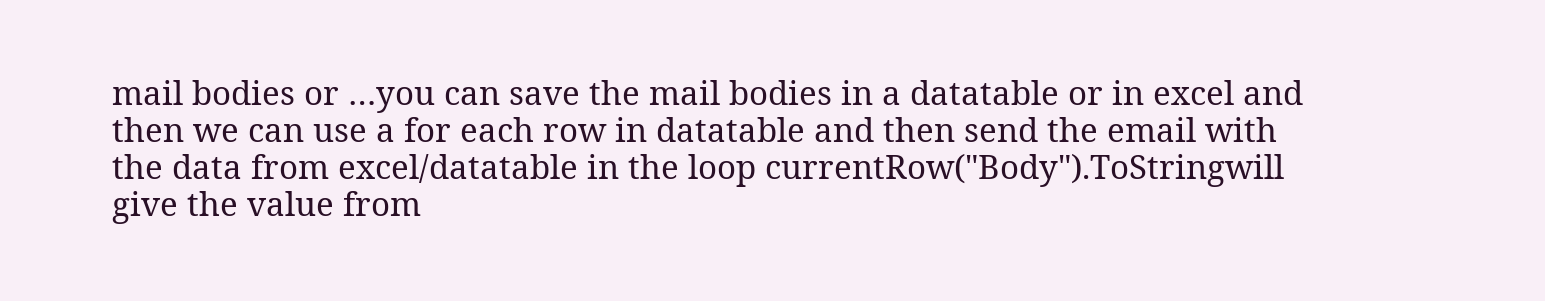mail bodies or …you can save the mail bodies in a datatable or in excel and then we can use a for each row in datatable and then send the email with the data from excel/datatable in the loop currentRow("Body").ToStringwill give the value from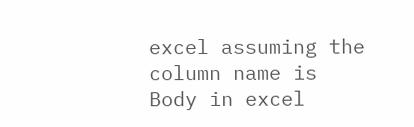excel assuming the column name is Body in excel